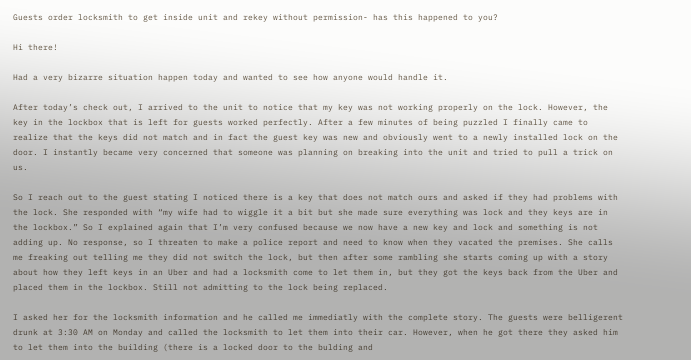Guests order locksmith to get inside unit and rekey without permission- has this happened to you?

Hi there!

Had a very bizarre situation happen today and wanted to see how anyone would handle it.

After today’s check out, I arrived to the unit to notice that my key was not working properly on the lock. However, the key in the lockbox that is left for guests worked perfectly. After a few minutes of being puzzled I finally came to realize that the keys did not match and in fact the guest key was new and obviously went to a newly installed lock on the door. I instantly became very concerned that someone was planning on breaking into the unit and tried to pull a trick on us.

So I reach out to the guest stating I noticed there is a key that does not match ours and asked if they had problems with the lock. She responded with “my wife had to wiggle it a bit but she made sure everything was lock and they keys are in the lockbox.” So I explained again that I’m very confused because we now have a new key and lock and something is not adding up. No response, so I threaten to make a police report and need to know when they vacated the premises. She calls me freaking out telling me they did not switch the lock, but then after some rambling she starts coming up with a story about how they left keys in an Uber and had a locksmith come to let them in, but they got the keys back from the Uber and placed them in the lockbox. Still not admitting to the lock being replaced.

I asked her for the locksmith information and he called me immediatly with the complete story. The guests were belligerent drunk at 3:30 AM on Monday and called the locksmith to let them into their car. However, when he got there they asked him to let them into the building (there is a locked door to the bulding and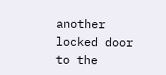another locked door to the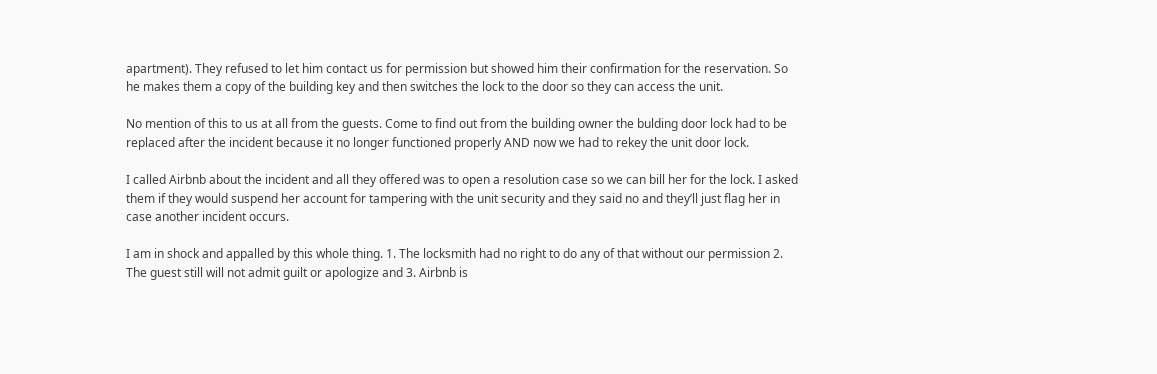apartment). They refused to let him contact us for permission but showed him their confirmation for the reservation. So he makes them a copy of the building key and then switches the lock to the door so they can access the unit.

No mention of this to us at all from the guests. Come to find out from the building owner the bulding door lock had to be replaced after the incident because it no longer functioned properly AND now we had to rekey the unit door lock.

I called Airbnb about the incident and all they offered was to open a resolution case so we can bill her for the lock. I asked them if they would suspend her account for tampering with the unit security and they said no and they’ll just flag her in case another incident occurs.

I am in shock and appalled by this whole thing. 1. The locksmith had no right to do any of that without our permission 2. The guest still will not admit guilt or apologize and 3. Airbnb is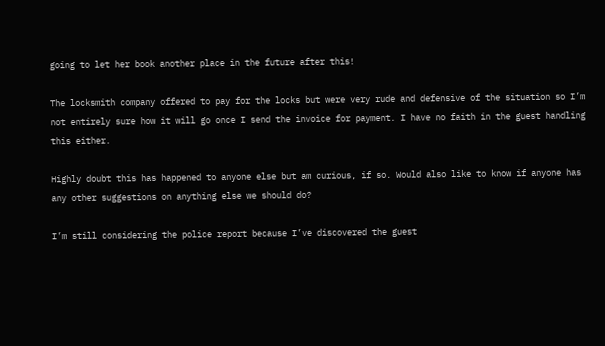going to let her book another place in the future after this!

The locksmith company offered to pay for the locks but were very rude and defensive of the situation so I’m not entirely sure how it will go once I send the invoice for payment. I have no faith in the guest handling this either.

Highly doubt this has happened to anyone else but am curious, if so. Would also like to know if anyone has any other suggestions on anything else we should do?

I’m still considering the police report because I’ve discovered the guest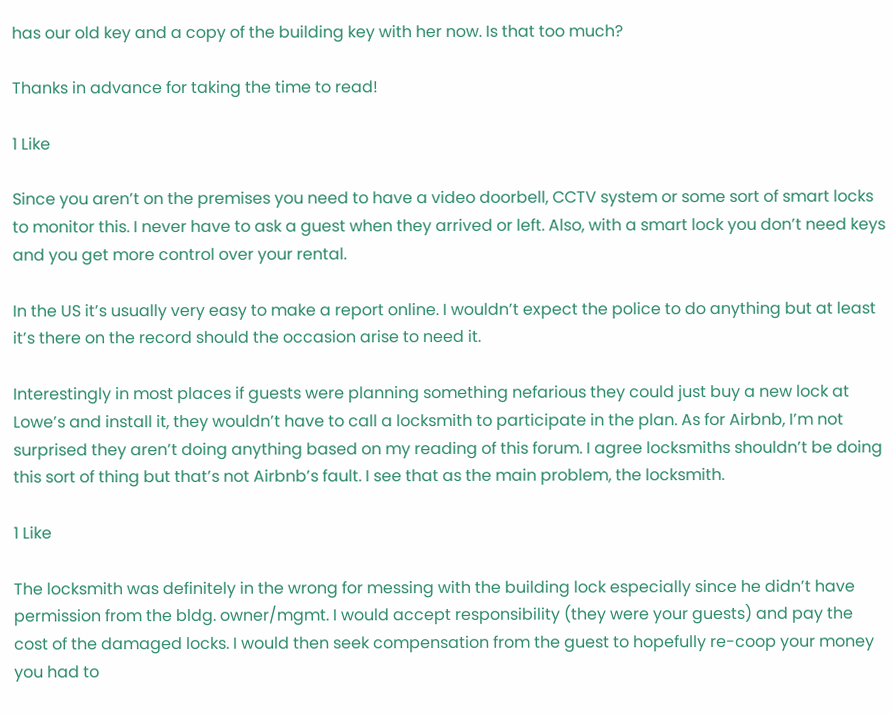has our old key and a copy of the building key with her now. Is that too much?

Thanks in advance for taking the time to read!

1 Like

Since you aren’t on the premises you need to have a video doorbell, CCTV system or some sort of smart locks to monitor this. I never have to ask a guest when they arrived or left. Also, with a smart lock you don’t need keys and you get more control over your rental.

In the US it’s usually very easy to make a report online. I wouldn’t expect the police to do anything but at least it’s there on the record should the occasion arise to need it.

Interestingly in most places if guests were planning something nefarious they could just buy a new lock at Lowe’s and install it, they wouldn’t have to call a locksmith to participate in the plan. As for Airbnb, I’m not surprised they aren’t doing anything based on my reading of this forum. I agree locksmiths shouldn’t be doing this sort of thing but that’s not Airbnb’s fault. I see that as the main problem, the locksmith.

1 Like

The locksmith was definitely in the wrong for messing with the building lock especially since he didn’t have permission from the bldg. owner/mgmt. I would accept responsibility (they were your guests) and pay the cost of the damaged locks. I would then seek compensation from the guest to hopefully re-coop your money you had to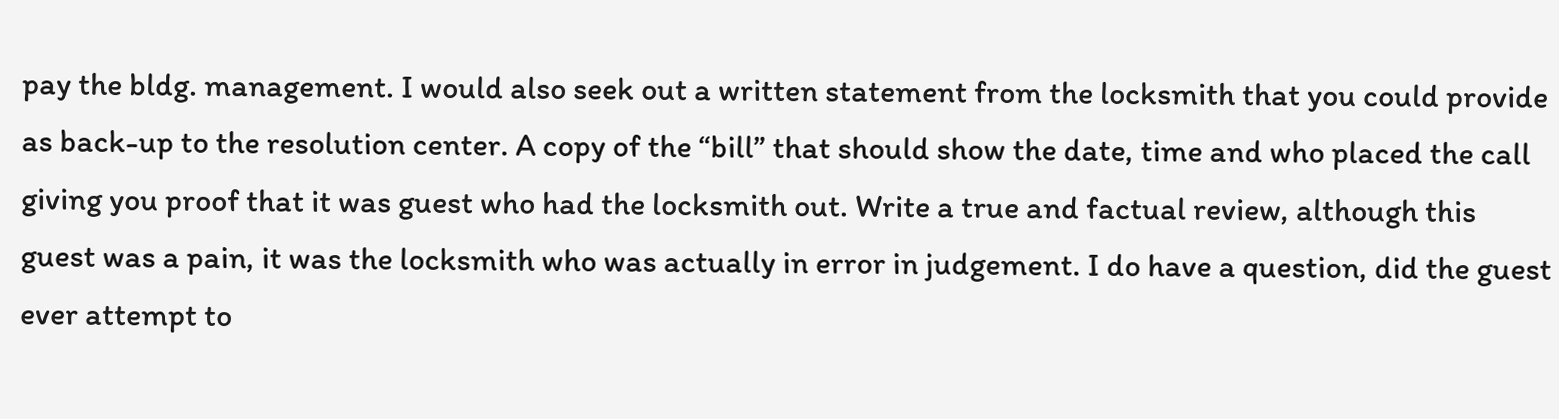pay the bldg. management. I would also seek out a written statement from the locksmith that you could provide as back-up to the resolution center. A copy of the “bill” that should show the date, time and who placed the call giving you proof that it was guest who had the locksmith out. Write a true and factual review, although this guest was a pain, it was the locksmith who was actually in error in judgement. I do have a question, did the guest ever attempt to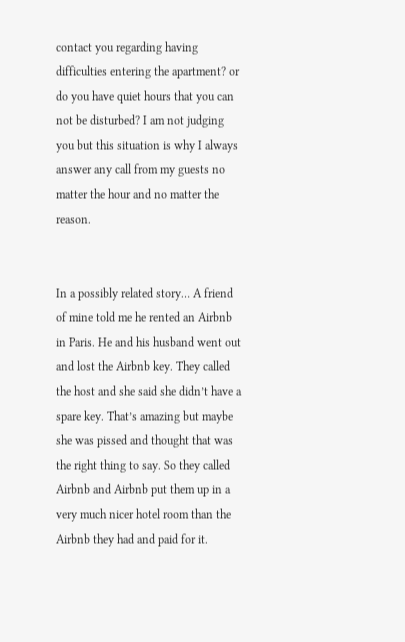contact you regarding having difficulties entering the apartment? or do you have quiet hours that you can not be disturbed? I am not judging you but this situation is why I always answer any call from my guests no matter the hour and no matter the reason.


In a possibly related story… A friend of mine told me he rented an Airbnb in Paris. He and his husband went out and lost the Airbnb key. They called the host and she said she didn’t have a spare key. That’s amazing but maybe she was pissed and thought that was the right thing to say. So they called Airbnb and Airbnb put them up in a very much nicer hotel room than the Airbnb they had and paid for it.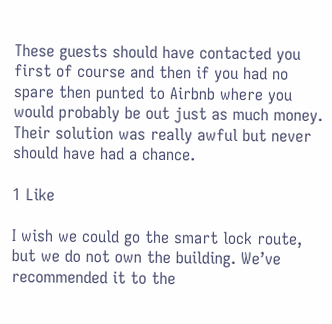These guests should have contacted you first of course and then if you had no spare then punted to Airbnb where you would probably be out just as much money. Their solution was really awful but never should have had a chance.

1 Like

I wish we could go the smart lock route, but we do not own the building. We’ve recommended it to the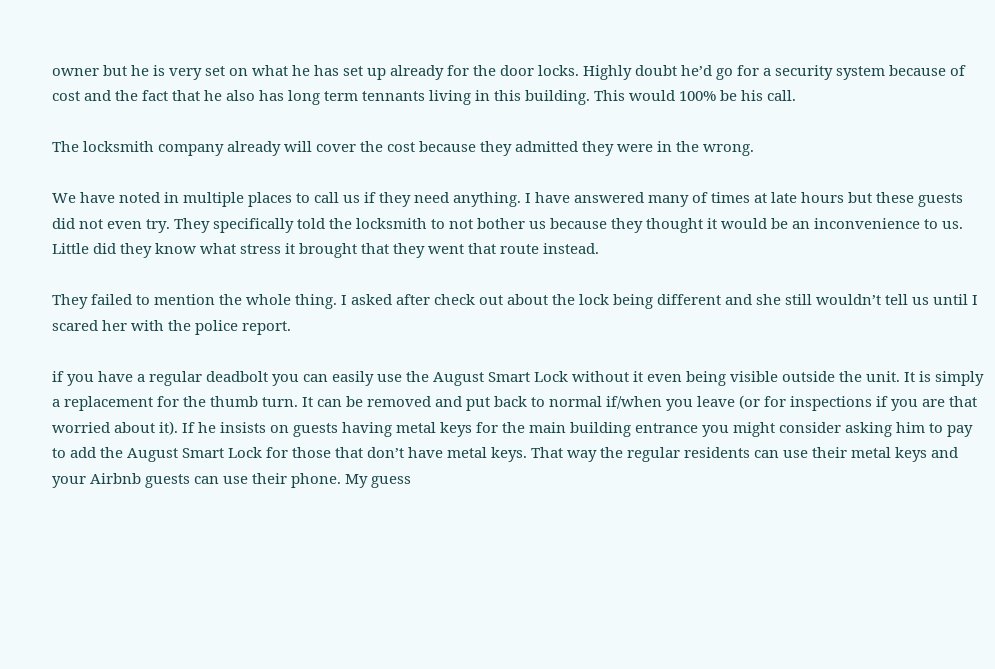owner but he is very set on what he has set up already for the door locks. Highly doubt he’d go for a security system because of cost and the fact that he also has long term tennants living in this building. This would 100% be his call.

The locksmith company already will cover the cost because they admitted they were in the wrong.

We have noted in multiple places to call us if they need anything. I have answered many of times at late hours but these guests did not even try. They specifically told the locksmith to not bother us because they thought it would be an inconvenience to us. Little did they know what stress it brought that they went that route instead.

They failed to mention the whole thing. I asked after check out about the lock being different and she still wouldn’t tell us until I scared her with the police report.

if you have a regular deadbolt you can easily use the August Smart Lock without it even being visible outside the unit. It is simply a replacement for the thumb turn. It can be removed and put back to normal if/when you leave (or for inspections if you are that worried about it). If he insists on guests having metal keys for the main building entrance you might consider asking him to pay to add the August Smart Lock for those that don’t have metal keys. That way the regular residents can use their metal keys and your Airbnb guests can use their phone. My guess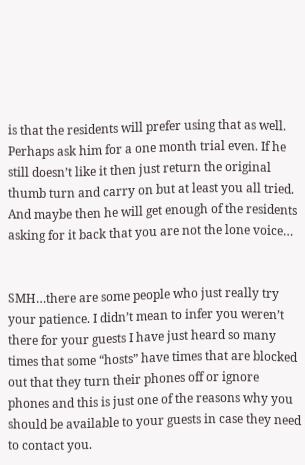is that the residents will prefer using that as well. Perhaps ask him for a one month trial even. If he still doesn’t like it then just return the original thumb turn and carry on but at least you all tried. And maybe then he will get enough of the residents asking for it back that you are not the lone voice…


SMH…there are some people who just really try your patience. I didn’t mean to infer you weren’t there for your guests I have just heard so many times that some “hosts” have times that are blocked out that they turn their phones off or ignore phones and this is just one of the reasons why you should be available to your guests in case they need to contact you.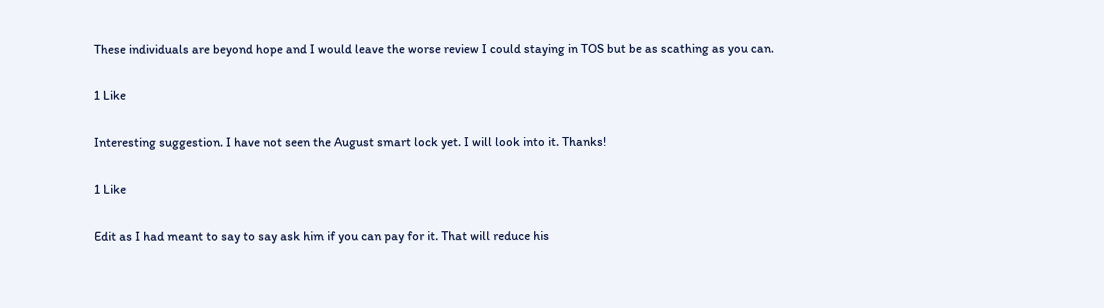These individuals are beyond hope and I would leave the worse review I could staying in TOS but be as scathing as you can.

1 Like

Interesting suggestion. I have not seen the August smart lock yet. I will look into it. Thanks!

1 Like

Edit as I had meant to say to say ask him if you can pay for it. That will reduce his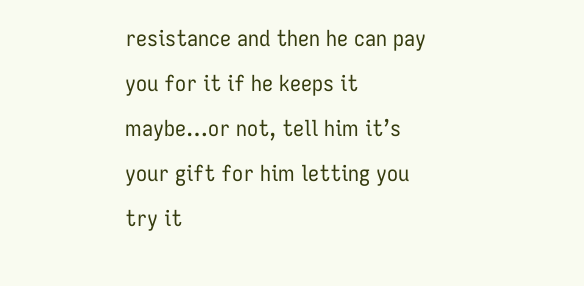resistance and then he can pay you for it if he keeps it maybe…or not, tell him it’s your gift for him letting you try it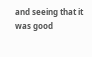and seeing that it was good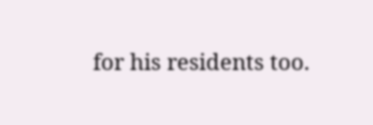for his residents too.